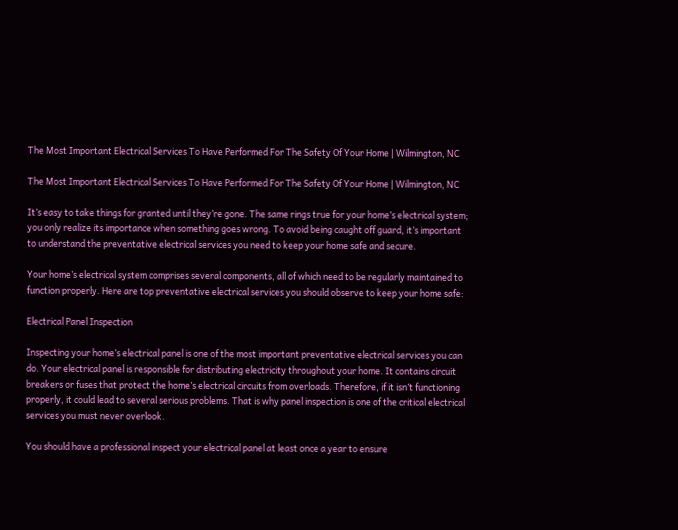The Most Important Electrical Services To Have Performed For The Safety Of Your Home | Wilmington, NC

The Most Important Electrical Services To Have Performed For The Safety Of Your Home | Wilmington, NC

It’s easy to take things for granted until they’re gone. The same rings true for your home’s electrical system; you only realize its importance when something goes wrong. To avoid being caught off guard, it’s important to understand the preventative electrical services you need to keep your home safe and secure.

Your home’s electrical system comprises several components, all of which need to be regularly maintained to function properly. Here are top preventative electrical services you should observe to keep your home safe:

Electrical Panel Inspection

Inspecting your home’s electrical panel is one of the most important preventative electrical services you can do. Your electrical panel is responsible for distributing electricity throughout your home. It contains circuit breakers or fuses that protect the home’s electrical circuits from overloads. Therefore, if it isn’t functioning properly, it could lead to several serious problems. That is why panel inspection is one of the critical electrical services you must never overlook.

You should have a professional inspect your electrical panel at least once a year to ensure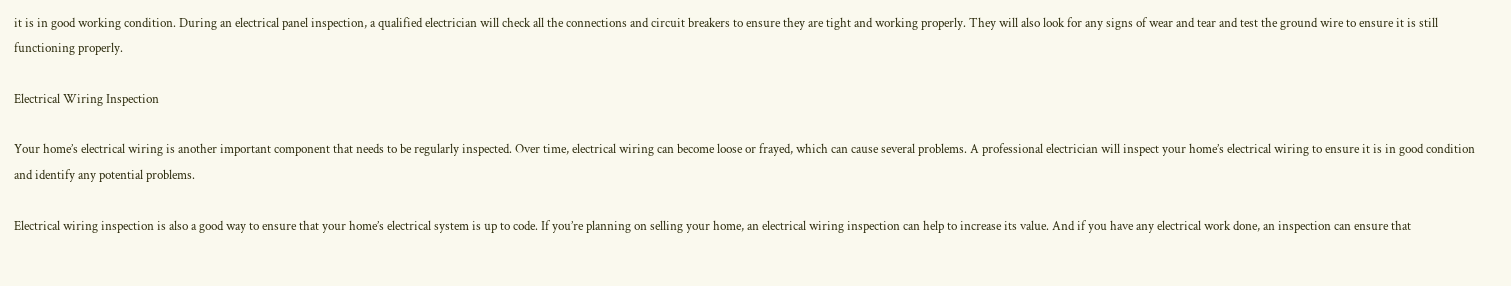it is in good working condition. During an electrical panel inspection, a qualified electrician will check all the connections and circuit breakers to ensure they are tight and working properly. They will also look for any signs of wear and tear and test the ground wire to ensure it is still functioning properly.

Electrical Wiring Inspection

Your home’s electrical wiring is another important component that needs to be regularly inspected. Over time, electrical wiring can become loose or frayed, which can cause several problems. A professional electrician will inspect your home’s electrical wiring to ensure it is in good condition and identify any potential problems.

Electrical wiring inspection is also a good way to ensure that your home’s electrical system is up to code. If you’re planning on selling your home, an electrical wiring inspection can help to increase its value. And if you have any electrical work done, an inspection can ensure that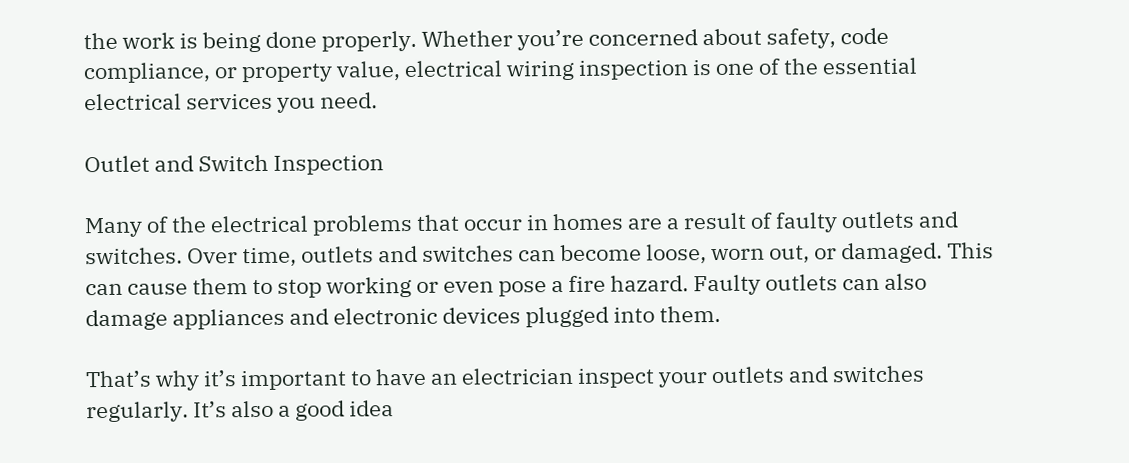the work is being done properly. Whether you’re concerned about safety, code compliance, or property value, electrical wiring inspection is one of the essential electrical services you need.

Outlet and Switch Inspection

Many of the electrical problems that occur in homes are a result of faulty outlets and switches. Over time, outlets and switches can become loose, worn out, or damaged. This can cause them to stop working or even pose a fire hazard. Faulty outlets can also damage appliances and electronic devices plugged into them.

That’s why it’s important to have an electrician inspect your outlets and switches regularly. It’s also a good idea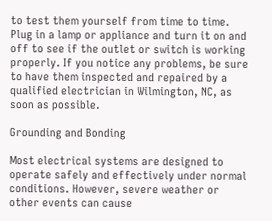to test them yourself from time to time. Plug in a lamp or appliance and turn it on and off to see if the outlet or switch is working properly. If you notice any problems, be sure to have them inspected and repaired by a qualified electrician in Wilmington, NC, as soon as possible.

Grounding and Bonding

Most electrical systems are designed to operate safely and effectively under normal conditions. However, severe weather or other events can cause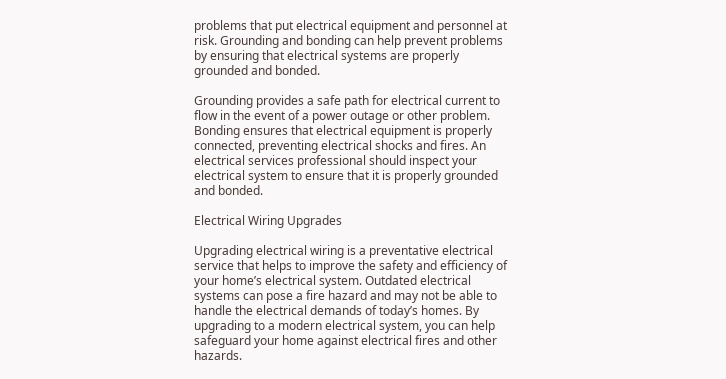problems that put electrical equipment and personnel at risk. Grounding and bonding can help prevent problems by ensuring that electrical systems are properly grounded and bonded.

Grounding provides a safe path for electrical current to flow in the event of a power outage or other problem. Bonding ensures that electrical equipment is properly connected, preventing electrical shocks and fires. An electrical services professional should inspect your electrical system to ensure that it is properly grounded and bonded.

Electrical Wiring Upgrades

Upgrading electrical wiring is a preventative electrical service that helps to improve the safety and efficiency of your home’s electrical system. Outdated electrical systems can pose a fire hazard and may not be able to handle the electrical demands of today’s homes. By upgrading to a modern electrical system, you can help safeguard your home against electrical fires and other hazards.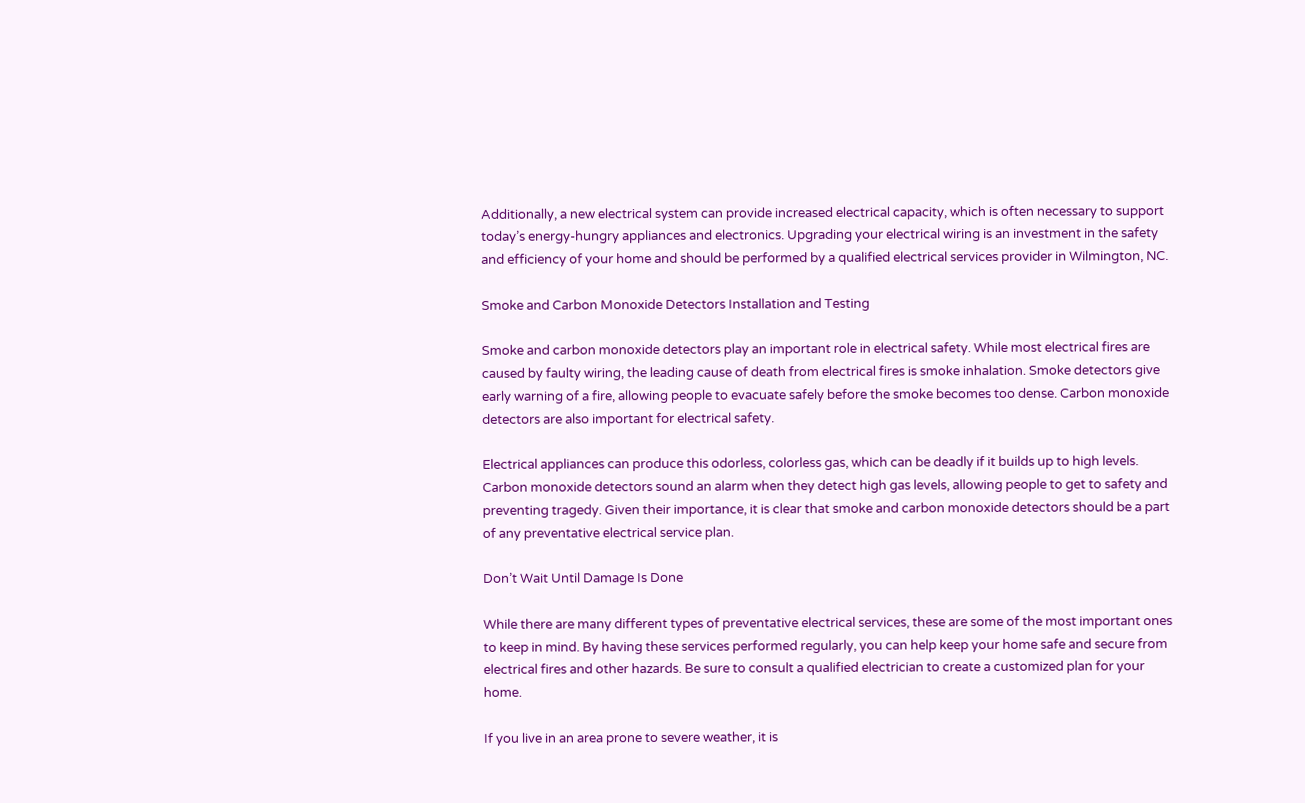Additionally, a new electrical system can provide increased electrical capacity, which is often necessary to support today’s energy-hungry appliances and electronics. Upgrading your electrical wiring is an investment in the safety and efficiency of your home and should be performed by a qualified electrical services provider in Wilmington, NC.

Smoke and Carbon Monoxide Detectors Installation and Testing

Smoke and carbon monoxide detectors play an important role in electrical safety. While most electrical fires are caused by faulty wiring, the leading cause of death from electrical fires is smoke inhalation. Smoke detectors give early warning of a fire, allowing people to evacuate safely before the smoke becomes too dense. Carbon monoxide detectors are also important for electrical safety.

Electrical appliances can produce this odorless, colorless gas, which can be deadly if it builds up to high levels. Carbon monoxide detectors sound an alarm when they detect high gas levels, allowing people to get to safety and preventing tragedy. Given their importance, it is clear that smoke and carbon monoxide detectors should be a part of any preventative electrical service plan.

Don’t Wait Until Damage Is Done

While there are many different types of preventative electrical services, these are some of the most important ones to keep in mind. By having these services performed regularly, you can help keep your home safe and secure from electrical fires and other hazards. Be sure to consult a qualified electrician to create a customized plan for your home.

If you live in an area prone to severe weather, it is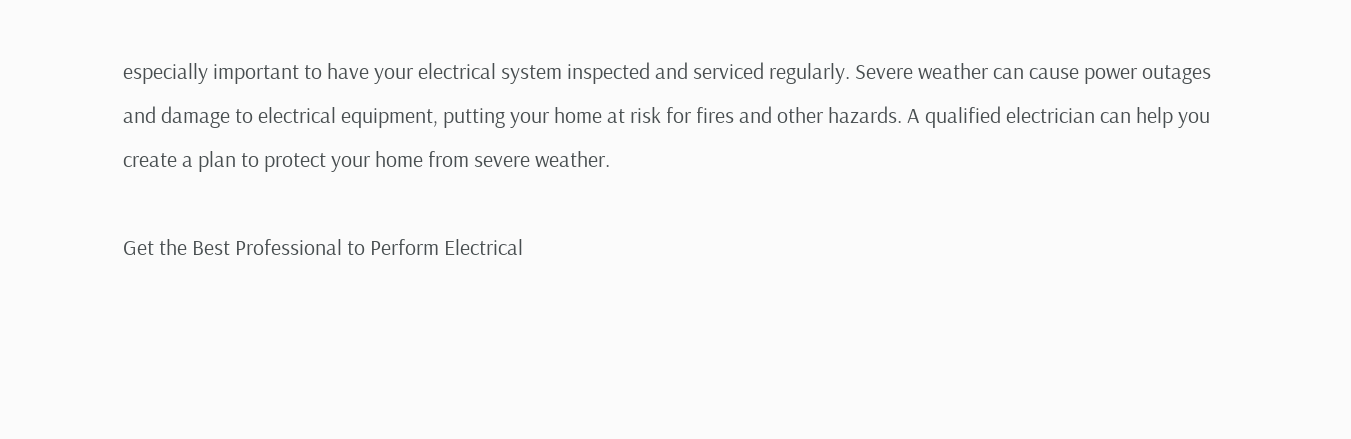especially important to have your electrical system inspected and serviced regularly. Severe weather can cause power outages and damage to electrical equipment, putting your home at risk for fires and other hazards. A qualified electrician can help you create a plan to protect your home from severe weather.

Get the Best Professional to Perform Electrical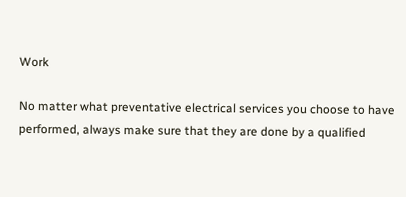Work

No matter what preventative electrical services you choose to have performed, always make sure that they are done by a qualified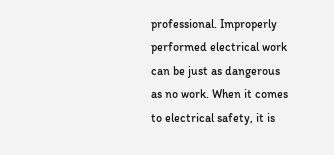professional. Improperly performed electrical work can be just as dangerous as no work. When it comes to electrical safety, it is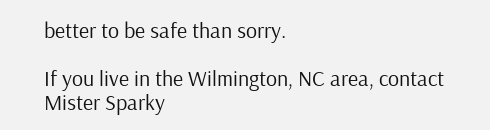better to be safe than sorry.

If you live in the Wilmington, NC area, contact Mister Sparky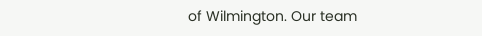of Wilmington. Our team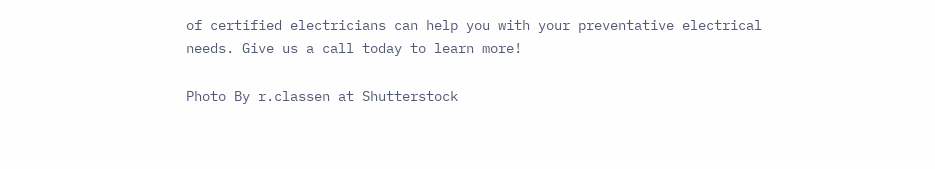of certified electricians can help you with your preventative electrical needs. Give us a call today to learn more!

Photo By r.classen at Shutterstock